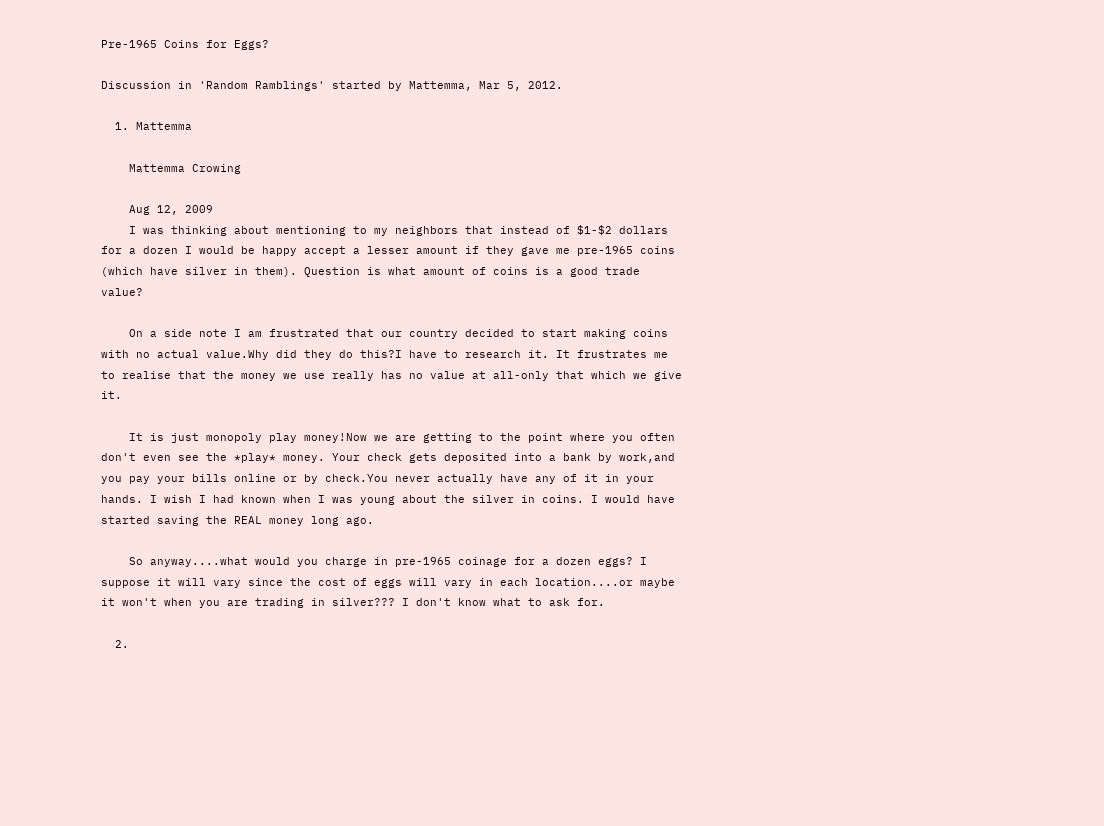Pre-1965 Coins for Eggs?

Discussion in 'Random Ramblings' started by Mattemma, Mar 5, 2012.

  1. Mattemma

    Mattemma Crowing

    Aug 12, 2009
    I was thinking about mentioning to my neighbors that instead of $1-$2 dollars for a dozen I would be happy accept a lesser amount if they gave me pre-1965 coins (which have silver in them). Question is what amount of coins is a good trade value?

    On a side note I am frustrated that our country decided to start making coins with no actual value.Why did they do this?I have to research it. It frustrates me to realise that the money we use really has no value at all-only that which we give it.

    It is just monopoly play money!Now we are getting to the point where you often don't even see the *play* money. Your check gets deposited into a bank by work,and you pay your bills online or by check.You never actually have any of it in your hands. I wish I had known when I was young about the silver in coins. I would have started saving the REAL money long ago.

    So anyway....what would you charge in pre-1965 coinage for a dozen eggs? I suppose it will vary since the cost of eggs will vary in each location....or maybe it won't when you are trading in silver??? I don't know what to ask for.

  2.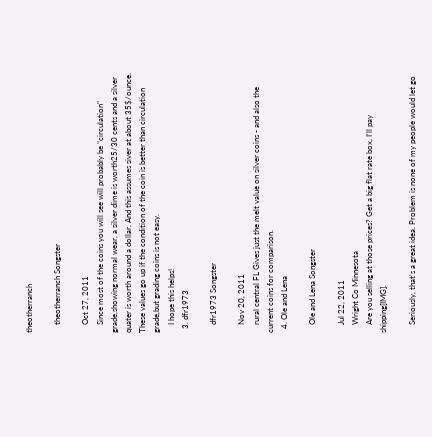theotherranch

    theotherranch Songster

    Oct 27, 2011
    Since most of the coins you will see will probably be "circulation" grade,showing normal wear, a silver dime is worth25/30 cents and a silver quater is worth around a dollar. And this assumes siver at about 35$/ounce. These values go up if the condition of the coin is better than circulation grade,but grading coins is not easy.
    I hope this helps!
  3. dfr1973

    dfr1973 Songster

    Nov 20, 2011
    rural central FL Gives just the melt value on silver coins - and also the current coins for comparison.
  4. Ole and Lena

    Ole and Lena Songster

    Jul 22, 2011
    Wright Co Minnesota
    Are you selling at those prices? Get a big flat rate box, I'll pay shipping[IMG].

    Seriously, that's a great idea. Problem is none of my people would let go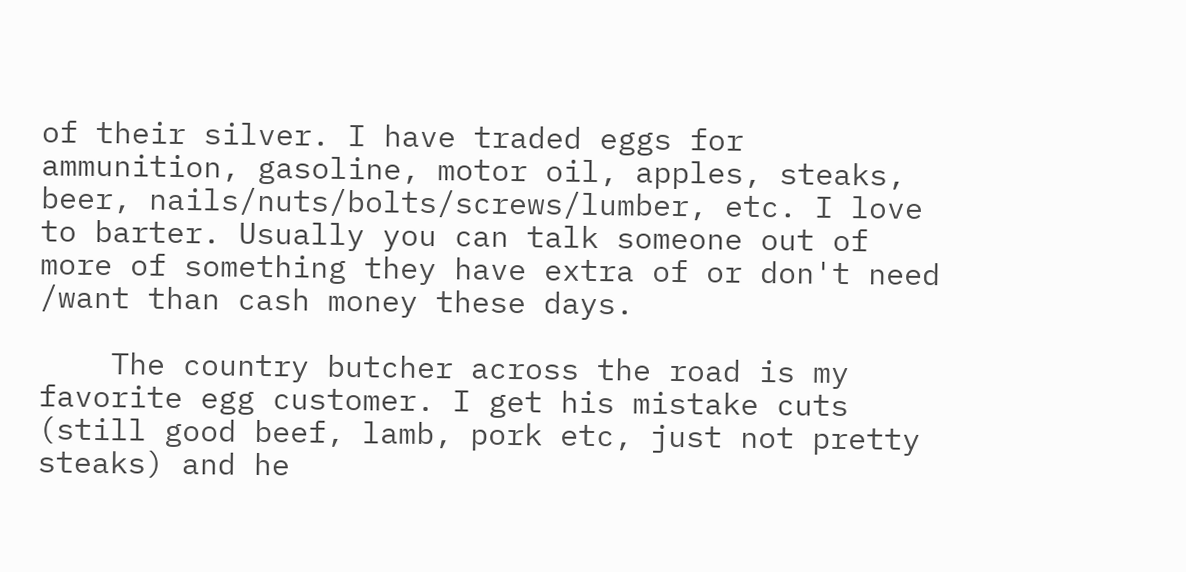of their silver. I have traded eggs for ammunition, gasoline, motor oil, apples, steaks, beer, nails/nuts/bolts/screws/lumber, etc. I love to barter. Usually you can talk someone out of more of something they have extra of or don't need /want than cash money these days.

    The country butcher across the road is my favorite egg customer. I get his mistake cuts (still good beef, lamb, pork etc, just not pretty steaks) and he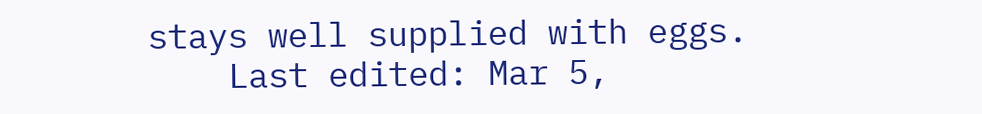stays well supplied with eggs.
    Last edited: Mar 5,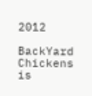2012

BackYard Chickens is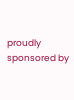proudly sponsored by